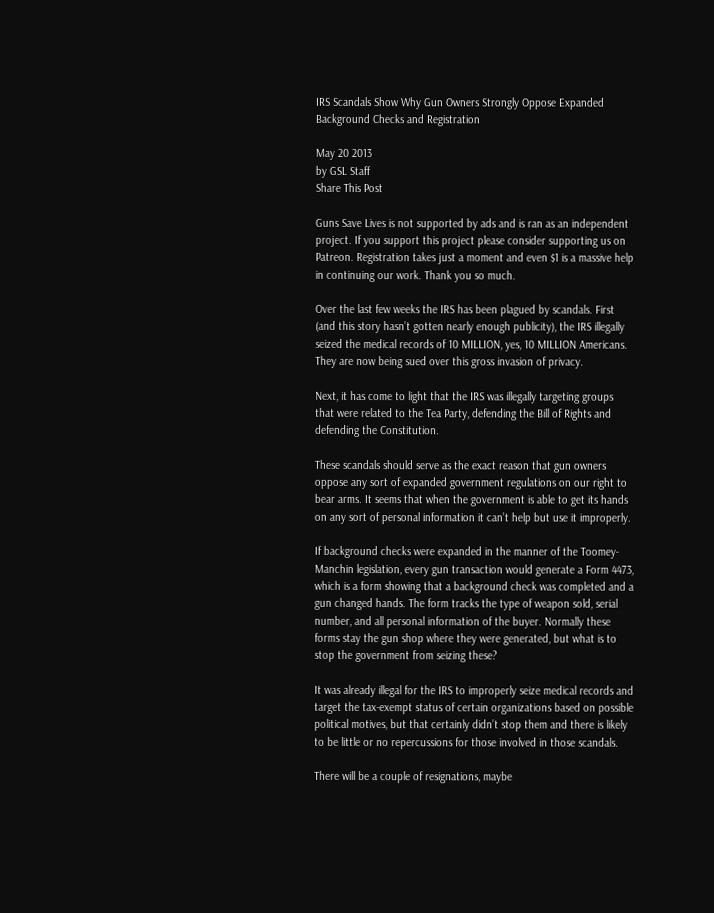IRS Scandals Show Why Gun Owners Strongly Oppose Expanded Background Checks and Registration

May 20 2013
by GSL Staff
Share This Post

Guns Save Lives is not supported by ads and is ran as an independent project. If you support this project please consider supporting us on Patreon. Registration takes just a moment and even $1 is a massive help in continuing our work. Thank you so much.

Over the last few weeks the IRS has been plagued by scandals. First (and this story hasn’t gotten nearly enough publicity), the IRS illegally seized the medical records of 10 MILLION, yes, 10 MILLION Americans. They are now being sued over this gross invasion of privacy.

Next, it has come to light that the IRS was illegally targeting groups that were related to the Tea Party, defending the Bill of Rights and defending the Constitution.

These scandals should serve as the exact reason that gun owners oppose any sort of expanded government regulations on our right to bear arms. It seems that when the government is able to get its hands on any sort of personal information it can’t help but use it improperly.

If background checks were expanded in the manner of the Toomey-Manchin legislation, every gun transaction would generate a Form 4473, which is a form showing that a background check was completed and a gun changed hands. The form tracks the type of weapon sold, serial number, and all personal information of the buyer. Normally these forms stay the gun shop where they were generated, but what is to stop the government from seizing these?

It was already illegal for the IRS to improperly seize medical records and target the tax-exempt status of certain organizations based on possible political motives, but that certainly didn’t stop them and there is likely to be little or no repercussions for those involved in those scandals.

There will be a couple of resignations, maybe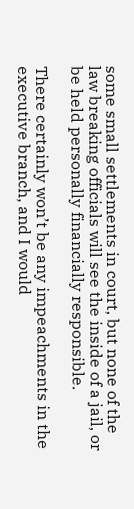some small settlements in court, but none of the law breaking officials will see the inside of a jail, or be held personally financially responsible.

There certainly won’t be any impeachments in the executive branch, and I would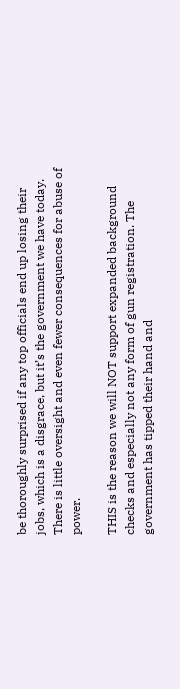be thoroughly surprised if any top officials end up losing their jobs, which is a disgrace, but it’s the government we have today. There is little oversight and even fewer consequences for abuse of power.

THIS is the reason we will NOT support expanded background checks and especially not any form of gun registration. The government has tipped their hand and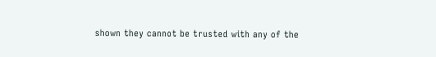shown they cannot be trusted with any of the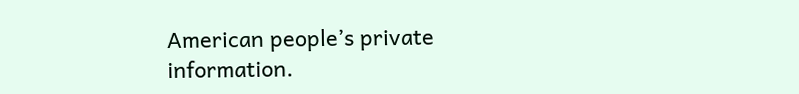American people’s private information.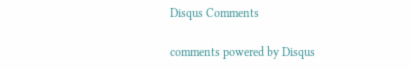Disqus Comments

comments powered by Disqus